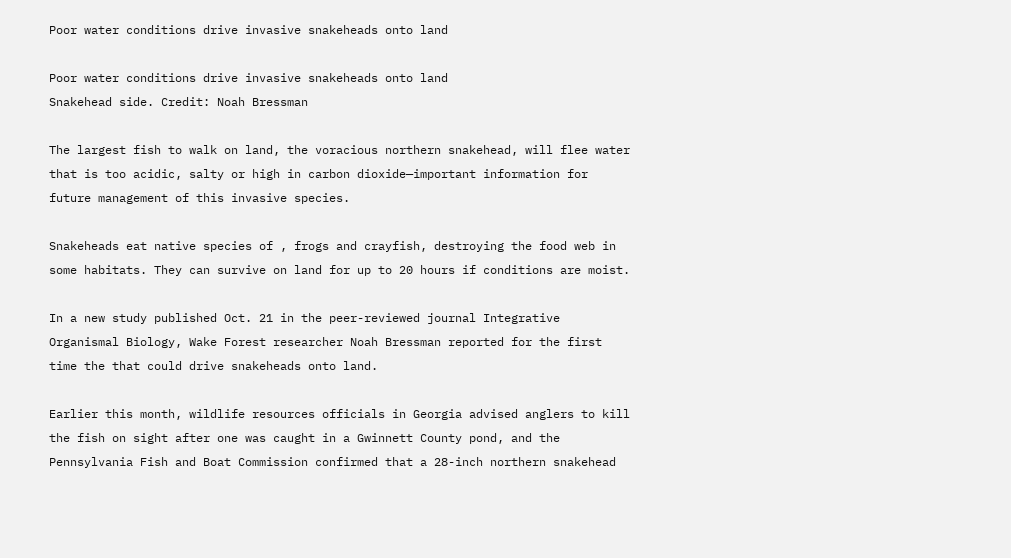Poor water conditions drive invasive snakeheads onto land

Poor water conditions drive invasive snakeheads onto land
Snakehead side. Credit: Noah Bressman

The largest fish to walk on land, the voracious northern snakehead, will flee water that is too acidic, salty or high in carbon dioxide—important information for future management of this invasive species.

Snakeheads eat native species of , frogs and crayfish, destroying the food web in some habitats. They can survive on land for up to 20 hours if conditions are moist.

In a new study published Oct. 21 in the peer-reviewed journal Integrative Organismal Biology, Wake Forest researcher Noah Bressman reported for the first time the that could drive snakeheads onto land.

Earlier this month, wildlife resources officials in Georgia advised anglers to kill the fish on sight after one was caught in a Gwinnett County pond, and the Pennsylvania Fish and Boat Commission confirmed that a 28-inch northern snakehead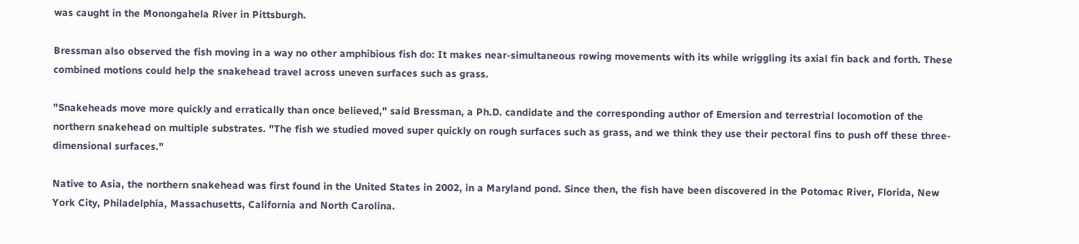was caught in the Monongahela River in Pittsburgh.

Bressman also observed the fish moving in a way no other amphibious fish do: It makes near-simultaneous rowing movements with its while wriggling its axial fin back and forth. These combined motions could help the snakehead travel across uneven surfaces such as grass.

"Snakeheads move more quickly and erratically than once believed," said Bressman, a Ph.D. candidate and the corresponding author of Emersion and terrestrial locomotion of the northern snakehead on multiple substrates. "The fish we studied moved super quickly on rough surfaces such as grass, and we think they use their pectoral fins to push off these three-dimensional surfaces."

Native to Asia, the northern snakehead was first found in the United States in 2002, in a Maryland pond. Since then, the fish have been discovered in the Potomac River, Florida, New York City, Philadelphia, Massachusetts, California and North Carolina.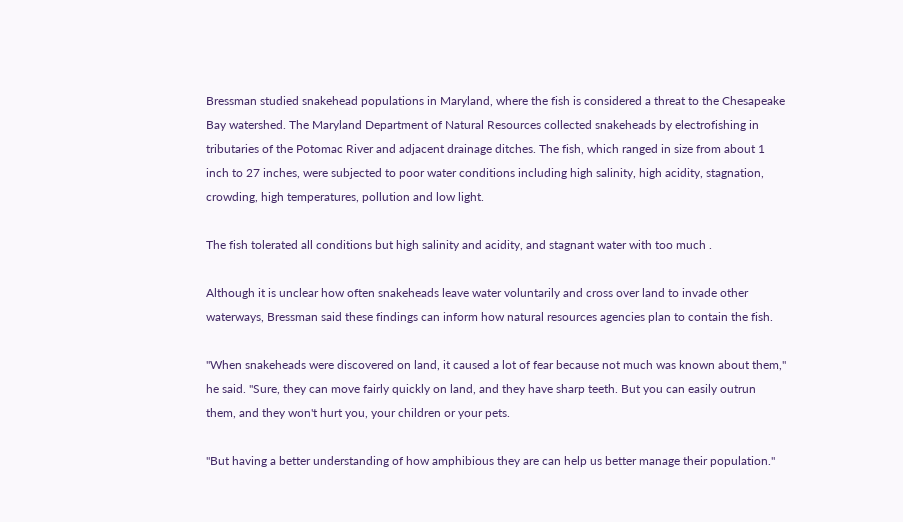Bressman studied snakehead populations in Maryland, where the fish is considered a threat to the Chesapeake Bay watershed. The Maryland Department of Natural Resources collected snakeheads by electrofishing in tributaries of the Potomac River and adjacent drainage ditches. The fish, which ranged in size from about 1 inch to 27 inches, were subjected to poor water conditions including high salinity, high acidity, stagnation, crowding, high temperatures, pollution and low light.

The fish tolerated all conditions but high salinity and acidity, and stagnant water with too much .

Although it is unclear how often snakeheads leave water voluntarily and cross over land to invade other waterways, Bressman said these findings can inform how natural resources agencies plan to contain the fish.

"When snakeheads were discovered on land, it caused a lot of fear because not much was known about them," he said. "Sure, they can move fairly quickly on land, and they have sharp teeth. But you can easily outrun them, and they won't hurt you, your children or your pets.

"But having a better understanding of how amphibious they are can help us better manage their population."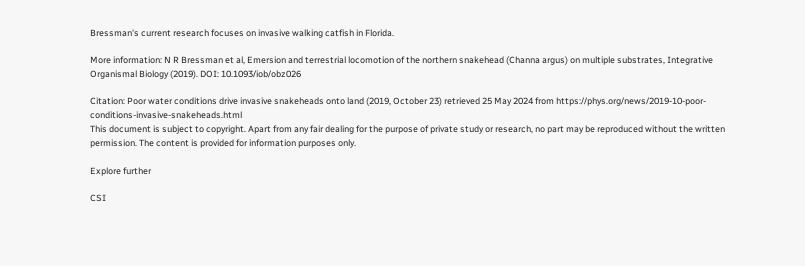Bressman's current research focuses on invasive walking catfish in Florida.

More information: N R Bressman et al, Emersion and terrestrial locomotion of the northern snakehead (Channa argus) on multiple substrates, Integrative Organismal Biology (2019). DOI: 10.1093/iob/obz026

Citation: Poor water conditions drive invasive snakeheads onto land (2019, October 23) retrieved 25 May 2024 from https://phys.org/news/2019-10-poor-conditions-invasive-snakeheads.html
This document is subject to copyright. Apart from any fair dealing for the purpose of private study or research, no part may be reproduced without the written permission. The content is provided for information purposes only.

Explore further

CSI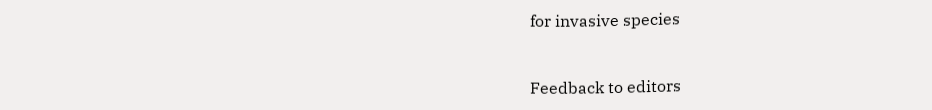for invasive species


Feedback to editors